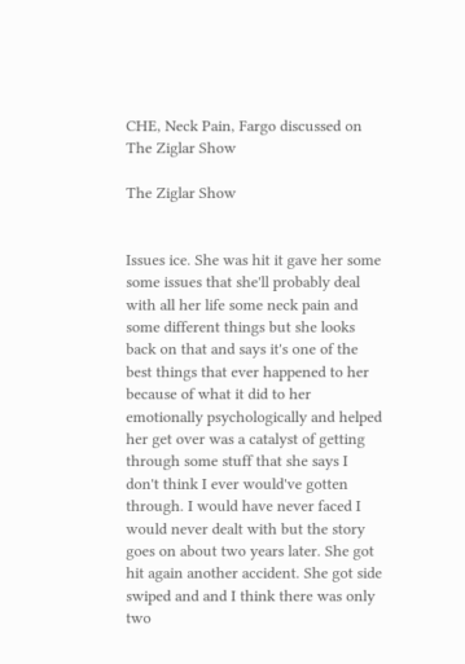CHE, Neck Pain, Fargo discussed on The Ziglar Show

The Ziglar Show


Issues ice. She was hit it gave her some some issues that she'll probably deal with all her life some neck pain and some different things but she looks back on that and says it's one of the best things that ever happened to her because of what it did to her emotionally psychologically and helped her get over was a catalyst of getting through some stuff that she says I don't think I ever would've gotten through. I would have never faced I would never dealt with but the story goes on about two years later. She got hit again another accident. She got side swiped and and I think there was only two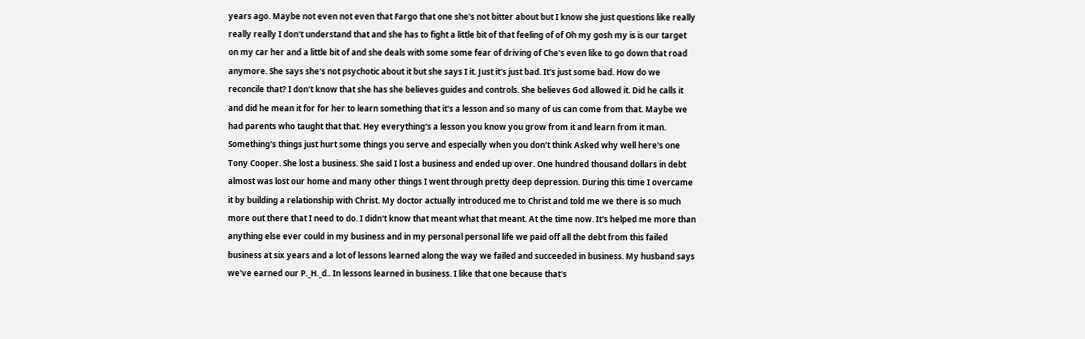years ago. Maybe not even not even that Fargo that one she's not bitter about but I know she just questions like really really really I don't understand that and she has to fight a little bit of that feeling of of Oh my gosh my is is our target on my car her and a little bit of and she deals with some some fear of driving of Che's even like to go down that road anymore. She says she's not psychotic about it but she says I it. Just it's just bad. It's just some bad. How do we reconcile that? I don't know that she has she believes guides and controls. She believes God allowed it. Did he calls it and did he mean it for for her to learn something that it's a lesson and so many of us can come from that. Maybe we had parents who taught that that. Hey everything's a lesson you know you grow from it and learn from it man. Something's things just hurt some things you serve and especially when you don't think Asked why well here's one Tony Cooper. She lost a business. She said I lost a business and ended up over. One hundred thousand dollars in debt almost was lost our home and many other things I went through pretty deep depression. During this time I overcame it by building a relationship with Christ. My doctor actually introduced me to Christ and told me we there is so much more out there that I need to do. I didn't know that meant what that meant. At the time now. It's helped me more than anything else ever could in my business and in my personal personal life we paid off all the debt from this failed business at six years and a lot of lessons learned along the way we failed and succeeded in business. My husband says we've earned our P._H._d.. In lessons learned in business. I like that one because that's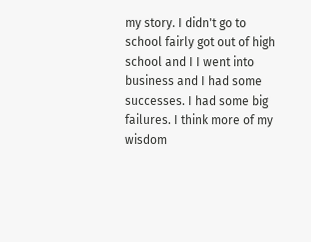my story. I didn't go to school fairly got out of high school and I I went into business and I had some successes. I had some big failures. I think more of my wisdom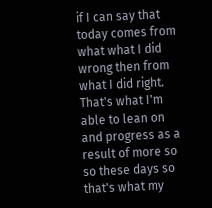if I can say that today comes from what what I did wrong then from what I did right. That's what I'm able to lean on and progress as a result of more so so these days so that's what my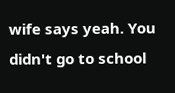wife says yeah. You didn't go to school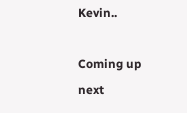Kevin..

Coming up next